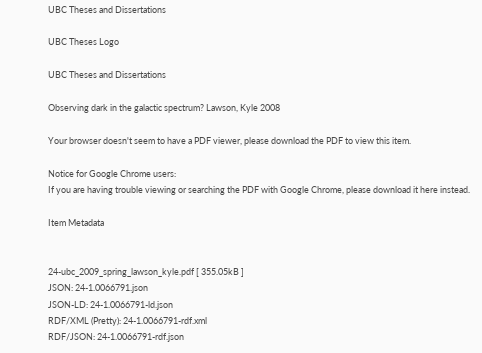UBC Theses and Dissertations

UBC Theses Logo

UBC Theses and Dissertations

Observing dark in the galactic spectrum? Lawson, Kyle 2008

Your browser doesn't seem to have a PDF viewer, please download the PDF to view this item.

Notice for Google Chrome users:
If you are having trouble viewing or searching the PDF with Google Chrome, please download it here instead.

Item Metadata


24-ubc_2009_spring_lawson_kyle.pdf [ 355.05kB ]
JSON: 24-1.0066791.json
JSON-LD: 24-1.0066791-ld.json
RDF/XML (Pretty): 24-1.0066791-rdf.xml
RDF/JSON: 24-1.0066791-rdf.json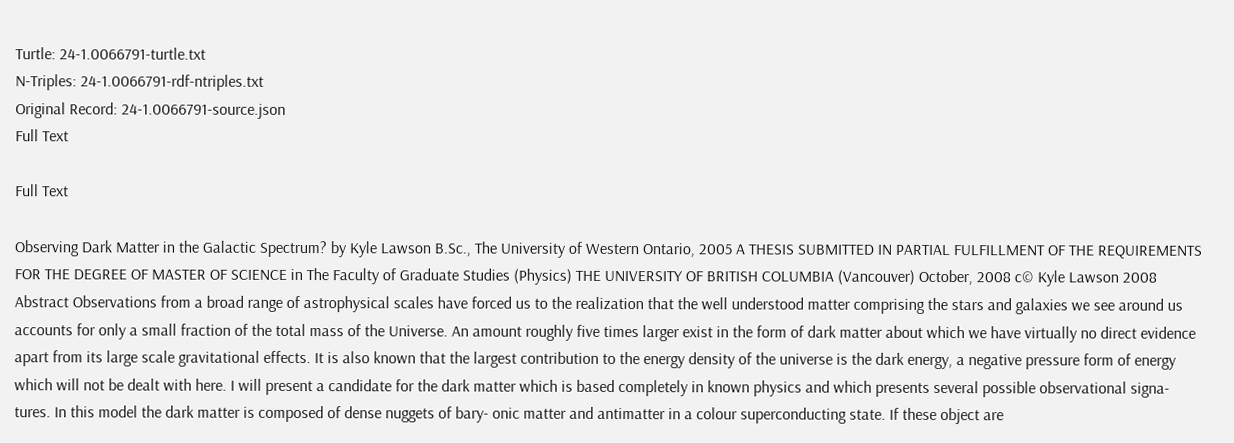Turtle: 24-1.0066791-turtle.txt
N-Triples: 24-1.0066791-rdf-ntriples.txt
Original Record: 24-1.0066791-source.json
Full Text

Full Text

Observing Dark Matter in the Galactic Spectrum? by Kyle Lawson B.Sc., The University of Western Ontario, 2005 A THESIS SUBMITTED IN PARTIAL FULFILLMENT OF THE REQUIREMENTS FOR THE DEGREE OF MASTER OF SCIENCE in The Faculty of Graduate Studies (Physics) THE UNIVERSITY OF BRITISH COLUMBIA (Vancouver) October, 2008 c© Kyle Lawson 2008 Abstract Observations from a broad range of astrophysical scales have forced us to the realization that the well understood matter comprising the stars and galaxies we see around us accounts for only a small fraction of the total mass of the Universe. An amount roughly five times larger exist in the form of dark matter about which we have virtually no direct evidence apart from its large scale gravitational effects. It is also known that the largest contribution to the energy density of the universe is the dark energy, a negative pressure form of energy which will not be dealt with here. I will present a candidate for the dark matter which is based completely in known physics and which presents several possible observational signa- tures. In this model the dark matter is composed of dense nuggets of bary- onic matter and antimatter in a colour superconducting state. If these object are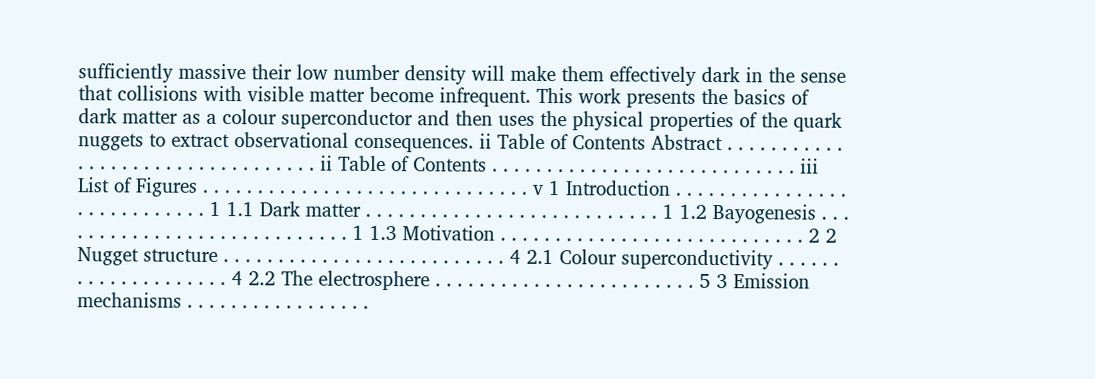sufficiently massive their low number density will make them effectively dark in the sense that collisions with visible matter become infrequent. This work presents the basics of dark matter as a colour superconductor and then uses the physical properties of the quark nuggets to extract observational consequences. ii Table of Contents Abstract . . . . . . . . . . . . . . . . . . . . . . . . . . . . . . . . . ii Table of Contents . . . . . . . . . . . . . . . . . . . . . . . . . . . . iii List of Figures . . . . . . . . . . . . . . . . . . . . . . . . . . . . . . v 1 Introduction . . . . . . . . . . . . . . . . . . . . . . . . . . . . 1 1.1 Dark matter . . . . . . . . . . . . . . . . . . . . . . . . . . . 1 1.2 Bayogenesis . . . . . . . . . . . . . . . . . . . . . . . . . . . . 1 1.3 Motivation . . . . . . . . . . . . . . . . . . . . . . . . . . . . 2 2 Nugget structure . . . . . . . . . . . . . . . . . . . . . . . . . . 4 2.1 Colour superconductivity . . . . . . . . . . . . . . . . . . . . 4 2.2 The electrosphere . . . . . . . . . . . . . . . . . . . . . . . . 5 3 Emission mechanisms . . . . . . . . . . . . . . . . .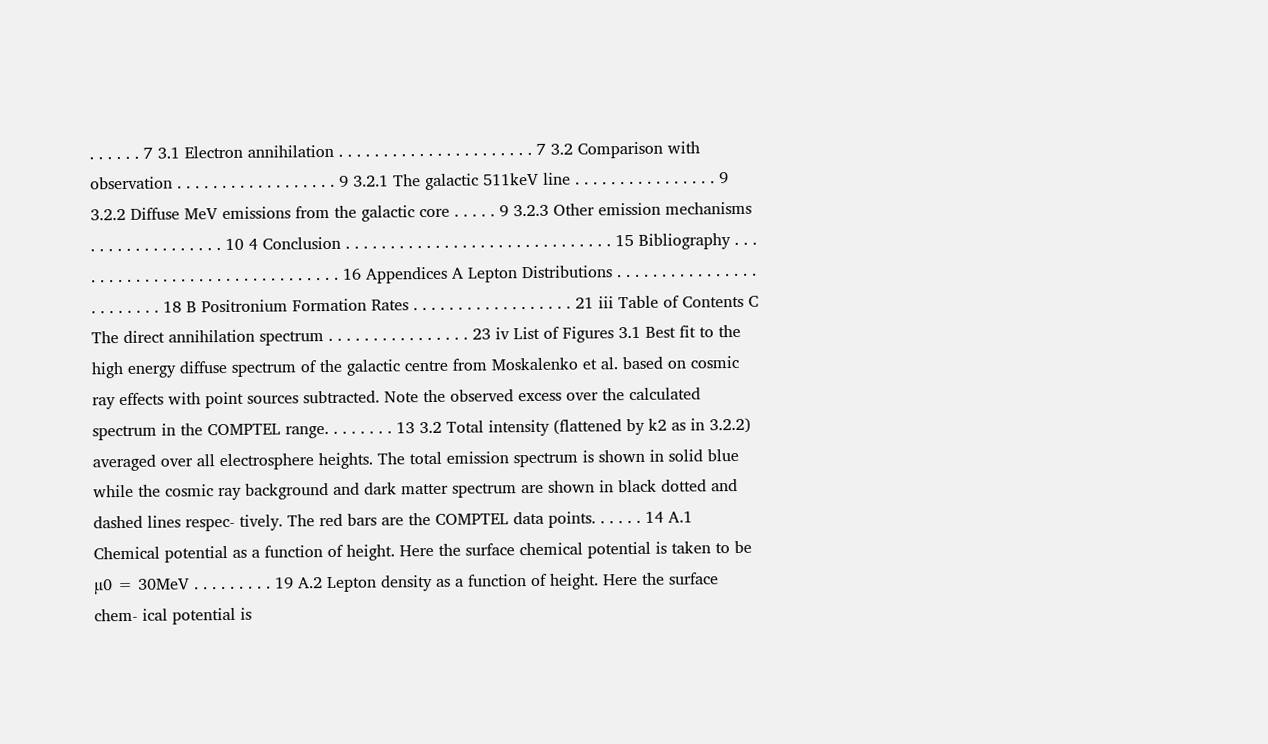. . . . . . 7 3.1 Electron annihilation . . . . . . . . . . . . . . . . . . . . . . 7 3.2 Comparison with observation . . . . . . . . . . . . . . . . . . 9 3.2.1 The galactic 511keV line . . . . . . . . . . . . . . . . 9 3.2.2 Diffuse MeV emissions from the galactic core . . . . . 9 3.2.3 Other emission mechanisms . . . . . . . . . . . . . . . 10 4 Conclusion . . . . . . . . . . . . . . . . . . . . . . . . . . . . . . 15 Bibliography . . . . . . . . . . . . . . . . . . . . . . . . . . . . . . . 16 Appendices A Lepton Distributions . . . . . . . . . . . . . . . . . . . . . . . . 18 B Positronium Formation Rates . . . . . . . . . . . . . . . . . . 21 iii Table of Contents C The direct annihilation spectrum . . . . . . . . . . . . . . . . 23 iv List of Figures 3.1 Best fit to the high energy diffuse spectrum of the galactic centre from Moskalenko et al. based on cosmic ray effects with point sources subtracted. Note the observed excess over the calculated spectrum in the COMPTEL range. . . . . . . . 13 3.2 Total intensity (flattened by k2 as in 3.2.2) averaged over all electrosphere heights. The total emission spectrum is shown in solid blue while the cosmic ray background and dark matter spectrum are shown in black dotted and dashed lines respec- tively. The red bars are the COMPTEL data points. . . . . . 14 A.1 Chemical potential as a function of height. Here the surface chemical potential is taken to be µ0 = 30MeV . . . . . . . . . 19 A.2 Lepton density as a function of height. Here the surface chem- ical potential is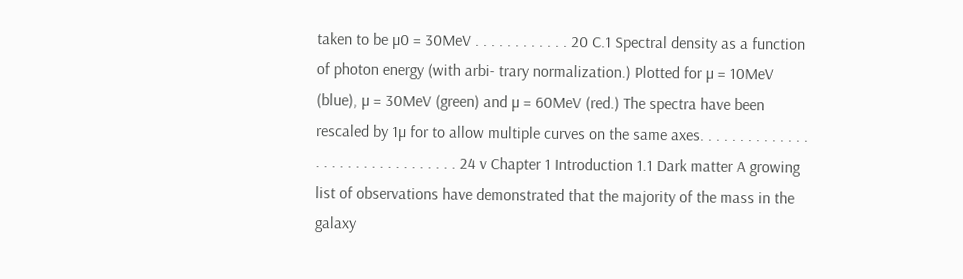taken to be µ0 = 30MeV . . . . . . . . . . . . 20 C.1 Spectral density as a function of photon energy (with arbi- trary normalization.) Plotted for µ = 10MeV (blue), µ = 30MeV (green) and µ = 60MeV (red.) The spectra have been rescaled by 1µ for to allow multiple curves on the same axes. . . . . . . . . . . . . . . . . . . . . . . . . . . . . . . . 24 v Chapter 1 Introduction 1.1 Dark matter A growing list of observations have demonstrated that the majority of the mass in the galaxy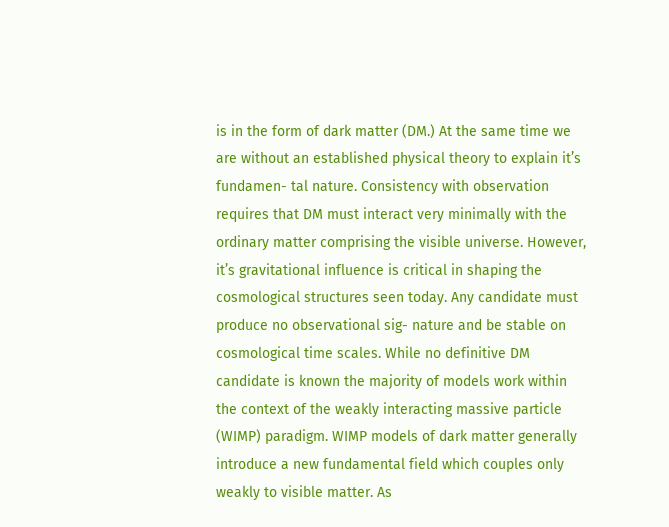is in the form of dark matter (DM.) At the same time we are without an established physical theory to explain it’s fundamen- tal nature. Consistency with observation requires that DM must interact very minimally with the ordinary matter comprising the visible universe. However, it’s gravitational influence is critical in shaping the cosmological structures seen today. Any candidate must produce no observational sig- nature and be stable on cosmological time scales. While no definitive DM candidate is known the majority of models work within the context of the weakly interacting massive particle (WIMP) paradigm. WIMP models of dark matter generally introduce a new fundamental field which couples only weakly to visible matter. As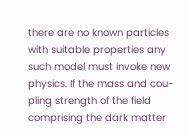there are no known particles with suitable properties any such model must invoke new physics. If the mass and cou- pling strength of the field comprising the dark matter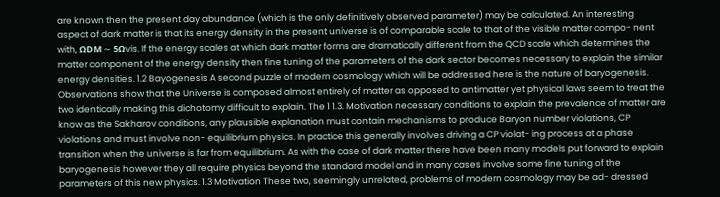are known then the present day abundance (which is the only definitively observed parameter) may be calculated. An interesting aspect of dark matter is that its energy density in the present universe is of comparable scale to that of the visible matter compo- nent with, ΩDM ∼ 5Ωvis. If the energy scales at which dark matter forms are dramatically different from the QCD scale which determines the matter component of the energy density then fine tuning of the parameters of the dark sector becomes necessary to explain the similar energy densities. 1.2 Bayogenesis A second puzzle of modern cosmology which will be addressed here is the nature of baryogenesis. Observations show that the Universe is composed almost entirely of matter as opposed to antimatter yet physical laws seem to treat the two identically making this dichotomy difficult to explain. The 1 1.3. Motivation necessary conditions to explain the prevalence of matter are know as the Sakharov conditions, any plausible explanation must contain mechanisms to produce Baryon number violations, CP violations and must involve non- equilibrium physics. In practice this generally involves driving a CP violat- ing process at a phase transition when the universe is far from equilibrium. As with the case of dark matter there have been many models put forward to explain baryogenesis however they all require physics beyond the standard model and in many cases involve some fine tuning of the parameters of this new physics. 1.3 Motivation These two, seemingly unrelated, problems of modern cosmology may be ad- dressed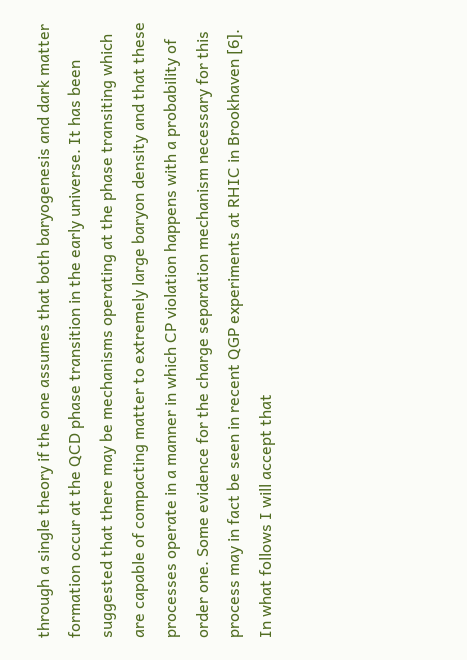through a single theory if the one assumes that both baryogenesis and dark matter formation occur at the QCD phase transition in the early universe. It has been suggested that there may be mechanisms operating at the phase transiting which are capable of compacting matter to extremely large baryon density and that these processes operate in a manner in which CP violation happens with a probability of order one. Some evidence for the charge separation mechanism necessary for this process may in fact be seen in recent QGP experiments at RHIC in Brookhaven [6]. In what follows I will accept that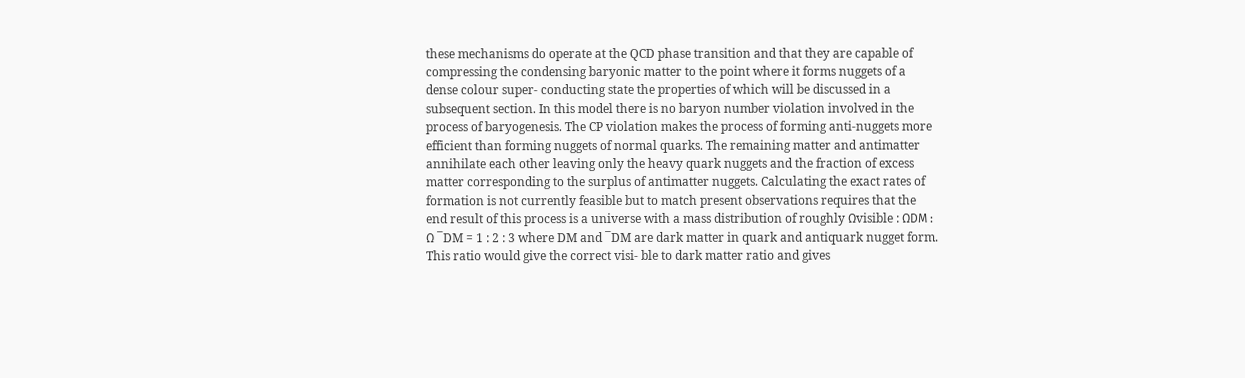these mechanisms do operate at the QCD phase transition and that they are capable of compressing the condensing baryonic matter to the point where it forms nuggets of a dense colour super- conducting state the properties of which will be discussed in a subsequent section. In this model there is no baryon number violation involved in the process of baryogenesis. The CP violation makes the process of forming anti-nuggets more efficient than forming nuggets of normal quarks. The remaining matter and antimatter annihilate each other leaving only the heavy quark nuggets and the fraction of excess matter corresponding to the surplus of antimatter nuggets. Calculating the exact rates of formation is not currently feasible but to match present observations requires that the end result of this process is a universe with a mass distribution of roughly Ωvisible : ΩDM : Ω ¯DM = 1 : 2 : 3 where DM and ¯DM are dark matter in quark and antiquark nugget form. This ratio would give the correct visi- ble to dark matter ratio and gives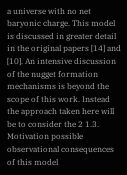a universe with no net baryonic charge. This model is discussed in greater detail in the original papers [14] and [10]. An intensive discussion of the nugget formation mechanisms is beyond the scope of this work. Instead the approach taken here will be to consider the 2 1.3. Motivation possible observational consequences of this model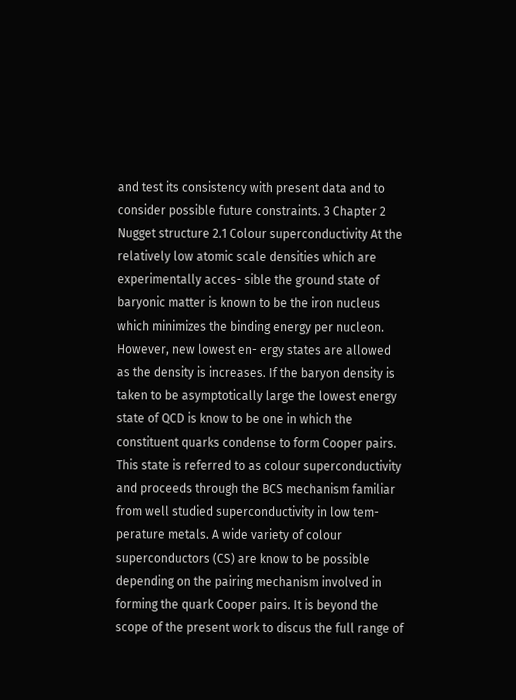and test its consistency with present data and to consider possible future constraints. 3 Chapter 2 Nugget structure 2.1 Colour superconductivity At the relatively low atomic scale densities which are experimentally acces- sible the ground state of baryonic matter is known to be the iron nucleus which minimizes the binding energy per nucleon. However, new lowest en- ergy states are allowed as the density is increases. If the baryon density is taken to be asymptotically large the lowest energy state of QCD is know to be one in which the constituent quarks condense to form Cooper pairs. This state is referred to as colour superconductivity and proceeds through the BCS mechanism familiar from well studied superconductivity in low tem- perature metals. A wide variety of colour superconductors (CS) are know to be possible depending on the pairing mechanism involved in forming the quark Cooper pairs. It is beyond the scope of the present work to discus the full range of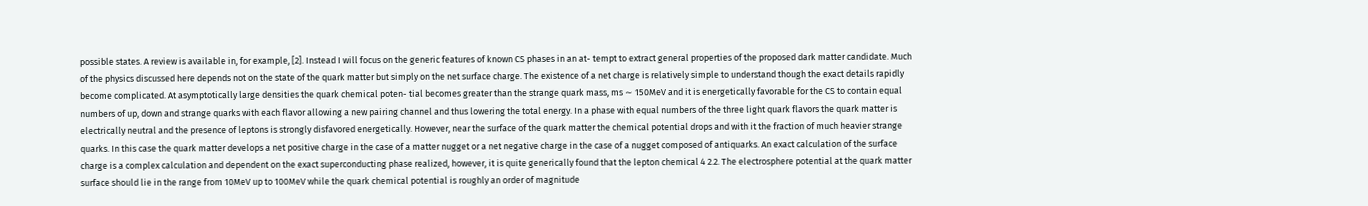possible states. A review is available in, for example, [2]. Instead I will focus on the generic features of known CS phases in an at- tempt to extract general properties of the proposed dark matter candidate. Much of the physics discussed here depends not on the state of the quark matter but simply on the net surface charge. The existence of a net charge is relatively simple to understand though the exact details rapidly become complicated. At asymptotically large densities the quark chemical poten- tial becomes greater than the strange quark mass, ms ∼ 150MeV and it is energetically favorable for the CS to contain equal numbers of up, down and strange quarks with each flavor allowing a new pairing channel and thus lowering the total energy. In a phase with equal numbers of the three light quark flavors the quark matter is electrically neutral and the presence of leptons is strongly disfavored energetically. However, near the surface of the quark matter the chemical potential drops and with it the fraction of much heavier strange quarks. In this case the quark matter develops a net positive charge in the case of a matter nugget or a net negative charge in the case of a nugget composed of antiquarks. An exact calculation of the surface charge is a complex calculation and dependent on the exact superconducting phase realized, however, it is quite generically found that the lepton chemical 4 2.2. The electrosphere potential at the quark matter surface should lie in the range from 10MeV up to 100MeV while the quark chemical potential is roughly an order of magnitude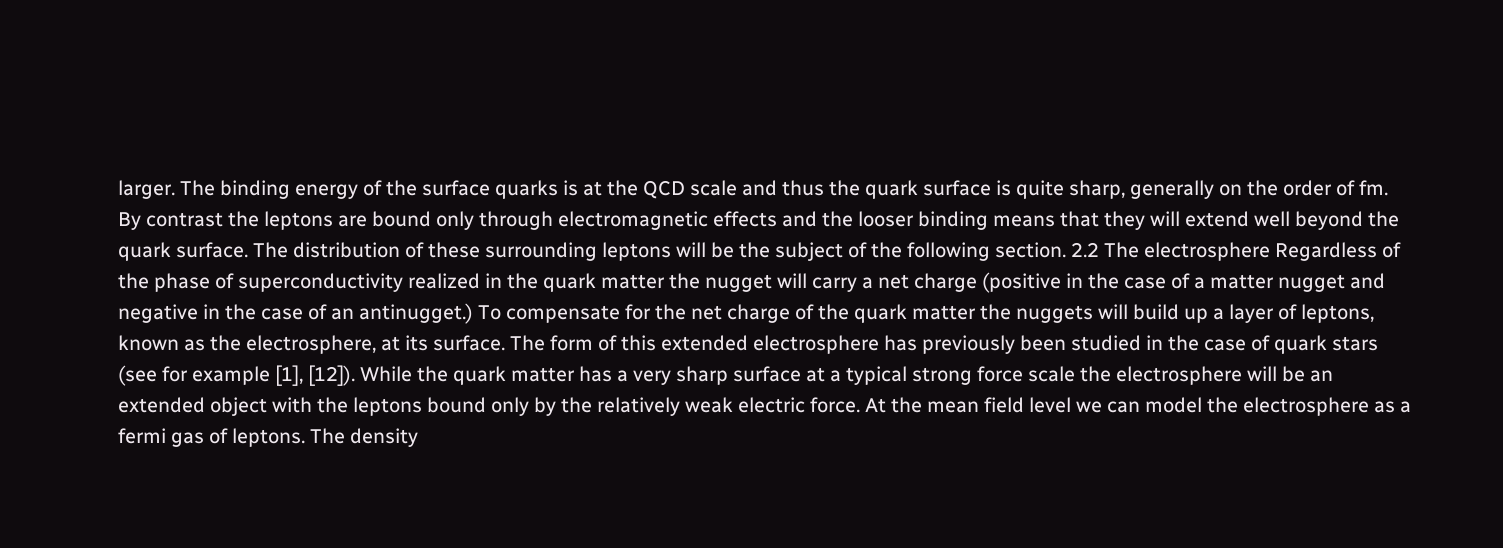larger. The binding energy of the surface quarks is at the QCD scale and thus the quark surface is quite sharp, generally on the order of fm. By contrast the leptons are bound only through electromagnetic effects and the looser binding means that they will extend well beyond the quark surface. The distribution of these surrounding leptons will be the subject of the following section. 2.2 The electrosphere Regardless of the phase of superconductivity realized in the quark matter the nugget will carry a net charge (positive in the case of a matter nugget and negative in the case of an antinugget.) To compensate for the net charge of the quark matter the nuggets will build up a layer of leptons, known as the electrosphere, at its surface. The form of this extended electrosphere has previously been studied in the case of quark stars (see for example [1], [12]). While the quark matter has a very sharp surface at a typical strong force scale the electrosphere will be an extended object with the leptons bound only by the relatively weak electric force. At the mean field level we can model the electrosphere as a fermi gas of leptons. The density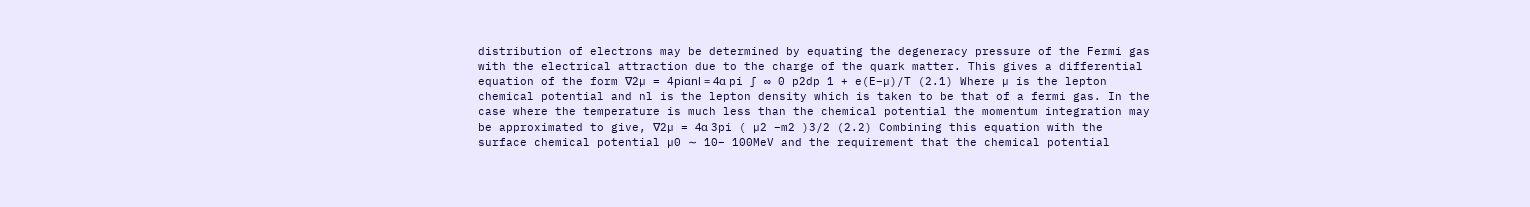distribution of electrons may be determined by equating the degeneracy pressure of the Fermi gas with the electrical attraction due to the charge of the quark matter. This gives a differential equation of the form ∇2µ = 4piαnl = 4α pi ∫ ∞ 0 p2dp 1 + e(E−µ)/T (2.1) Where µ is the lepton chemical potential and nl is the lepton density which is taken to be that of a fermi gas. In the case where the temperature is much less than the chemical potential the momentum integration may be approximated to give, ∇2µ = 4α 3pi ( µ2 −m2 )3/2 (2.2) Combining this equation with the surface chemical potential µ0 ∼ 10− 100MeV and the requirement that the chemical potential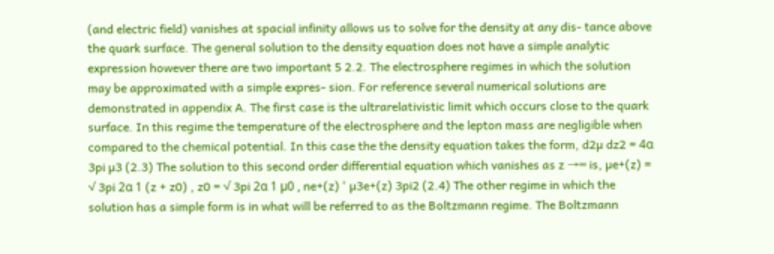(and electric field) vanishes at spacial infinity allows us to solve for the density at any dis- tance above the quark surface. The general solution to the density equation does not have a simple analytic expression however there are two important 5 2.2. The electrosphere regimes in which the solution may be approximated with a simple expres- sion. For reference several numerical solutions are demonstrated in appendix A. The first case is the ultrarelativistic limit which occurs close to the quark surface. In this regime the temperature of the electrosphere and the lepton mass are negligible when compared to the chemical potential. In this case the the density equation takes the form, d2µ dz2 = 4α 3pi µ3 (2.3) The solution to this second order differential equation which vanishes as z →∞ is, µe+(z) = √ 3pi 2α 1 (z + z0) , z0 = √ 3pi 2α 1 µ0 , ne+(z) ' µ3e+(z) 3pi2 (2.4) The other regime in which the solution has a simple form is in what will be referred to as the Boltzmann regime. The Boltzmann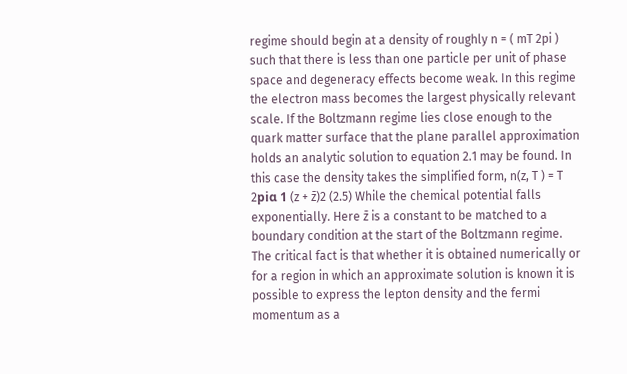regime should begin at a density of roughly n = ( mT 2pi ) such that there is less than one particle per unit of phase space and degeneracy effects become weak. In this regime the electron mass becomes the largest physically relevant scale. If the Boltzmann regime lies close enough to the quark matter surface that the plane parallel approximation holds an analytic solution to equation 2.1 may be found. In this case the density takes the simplified form, n(z, T ) = T 2piα 1 (z + z̄)2 (2.5) While the chemical potential falls exponentially. Here z̄ is a constant to be matched to a boundary condition at the start of the Boltzmann regime. The critical fact is that whether it is obtained numerically or for a region in which an approximate solution is known it is possible to express the lepton density and the fermi momentum as a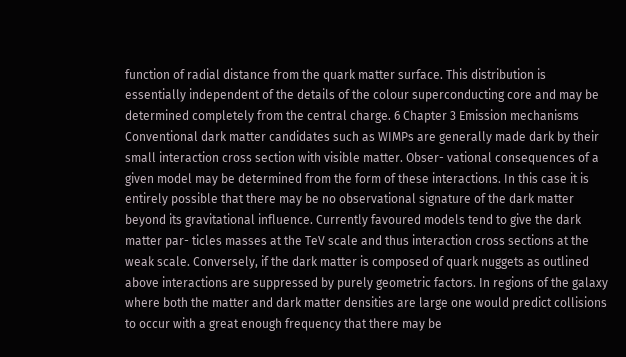function of radial distance from the quark matter surface. This distribution is essentially independent of the details of the colour superconducting core and may be determined completely from the central charge. 6 Chapter 3 Emission mechanisms Conventional dark matter candidates such as WIMPs are generally made dark by their small interaction cross section with visible matter. Obser- vational consequences of a given model may be determined from the form of these interactions. In this case it is entirely possible that there may be no observational signature of the dark matter beyond its gravitational influence. Currently favoured models tend to give the dark matter par- ticles masses at the TeV scale and thus interaction cross sections at the weak scale. Conversely, if the dark matter is composed of quark nuggets as outlined above interactions are suppressed by purely geometric factors. In regions of the galaxy where both the matter and dark matter densities are large one would predict collisions to occur with a great enough frequency that there may be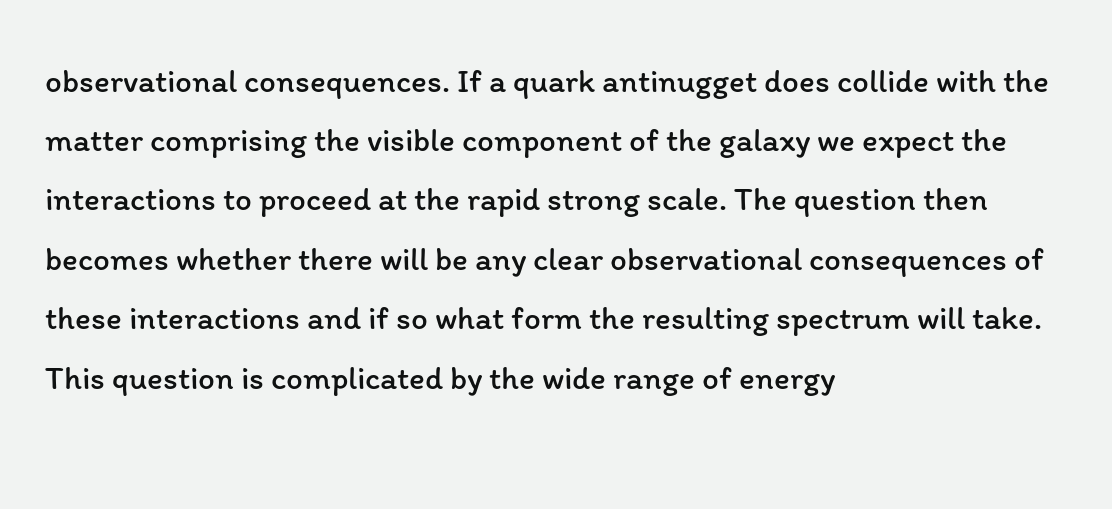observational consequences. If a quark antinugget does collide with the matter comprising the visible component of the galaxy we expect the interactions to proceed at the rapid strong scale. The question then becomes whether there will be any clear observational consequences of these interactions and if so what form the resulting spectrum will take. This question is complicated by the wide range of energy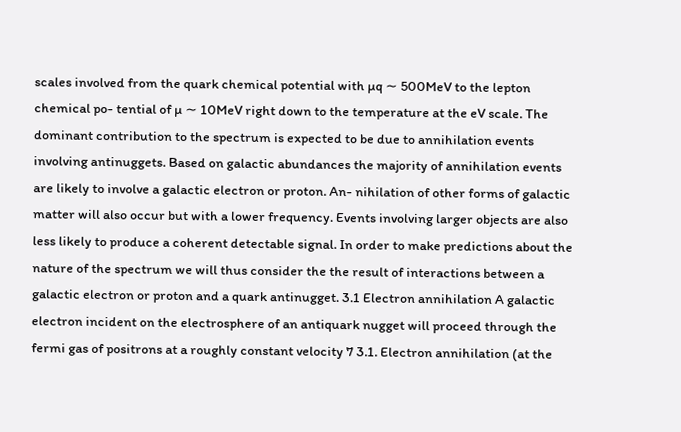scales involved from the quark chemical potential with µq ∼ 500MeV to the lepton chemical po- tential of µ ∼ 10MeV right down to the temperature at the eV scale. The dominant contribution to the spectrum is expected to be due to annihilation events involving antinuggets. Based on galactic abundances the majority of annihilation events are likely to involve a galactic electron or proton. An- nihilation of other forms of galactic matter will also occur but with a lower frequency. Events involving larger objects are also less likely to produce a coherent detectable signal. In order to make predictions about the nature of the spectrum we will thus consider the the result of interactions between a galactic electron or proton and a quark antinugget. 3.1 Electron annihilation A galactic electron incident on the electrosphere of an antiquark nugget will proceed through the fermi gas of positrons at a roughly constant velocity 7 3.1. Electron annihilation (at the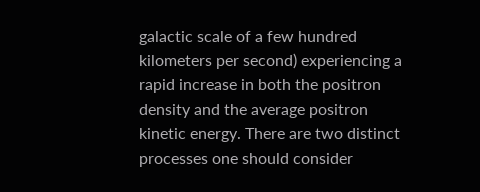galactic scale of a few hundred kilometers per second) experiencing a rapid increase in both the positron density and the average positron kinetic energy. There are two distinct processes one should consider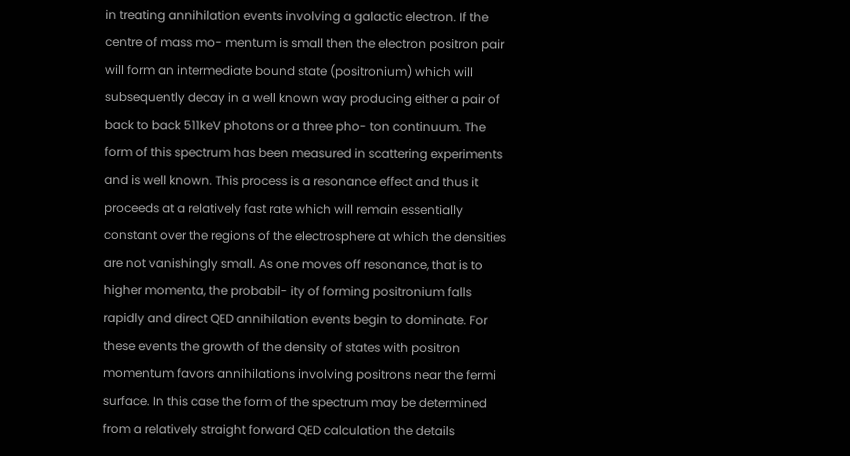in treating annihilation events involving a galactic electron. If the centre of mass mo- mentum is small then the electron positron pair will form an intermediate bound state (positronium) which will subsequently decay in a well known way producing either a pair of back to back 511keV photons or a three pho- ton continuum. The form of this spectrum has been measured in scattering experiments and is well known. This process is a resonance effect and thus it proceeds at a relatively fast rate which will remain essentially constant over the regions of the electrosphere at which the densities are not vanishingly small. As one moves off resonance, that is to higher momenta, the probabil- ity of forming positronium falls rapidly and direct QED annihilation events begin to dominate. For these events the growth of the density of states with positron momentum favors annihilations involving positrons near the fermi surface. In this case the form of the spectrum may be determined from a relatively straight forward QED calculation the details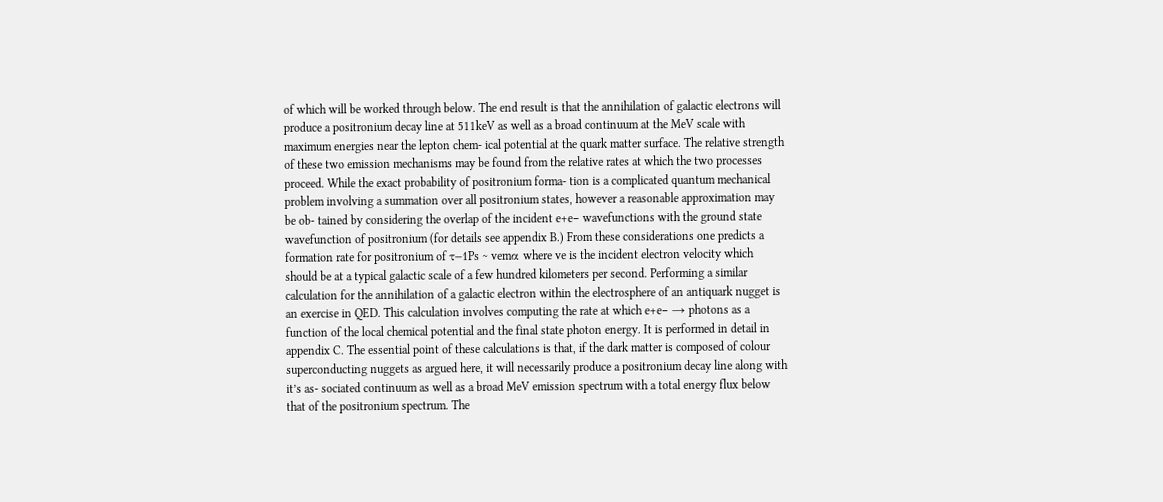of which will be worked through below. The end result is that the annihilation of galactic electrons will produce a positronium decay line at 511keV as well as a broad continuum at the MeV scale with maximum energies near the lepton chem- ical potential at the quark matter surface. The relative strength of these two emission mechanisms may be found from the relative rates at which the two processes proceed. While the exact probability of positronium forma- tion is a complicated quantum mechanical problem involving a summation over all positronium states, however a reasonable approximation may be ob- tained by considering the overlap of the incident e+e− wavefunctions with the ground state wavefunction of positronium (for details see appendix B.) From these considerations one predicts a formation rate for positronium of τ−1Ps ∼ vemα where ve is the incident electron velocity which should be at a typical galactic scale of a few hundred kilometers per second. Performing a similar calculation for the annihilation of a galactic electron within the electrosphere of an antiquark nugget is an exercise in QED. This calculation involves computing the rate at which e+e− → photons as a function of the local chemical potential and the final state photon energy. It is performed in detail in appendix C. The essential point of these calculations is that, if the dark matter is composed of colour superconducting nuggets as argued here, it will necessarily produce a positronium decay line along with it’s as- sociated continuum as well as a broad MeV emission spectrum with a total energy flux below that of the positronium spectrum. The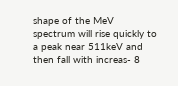shape of the MeV spectrum will rise quickly to a peak near 511keV and then fall with increas- 8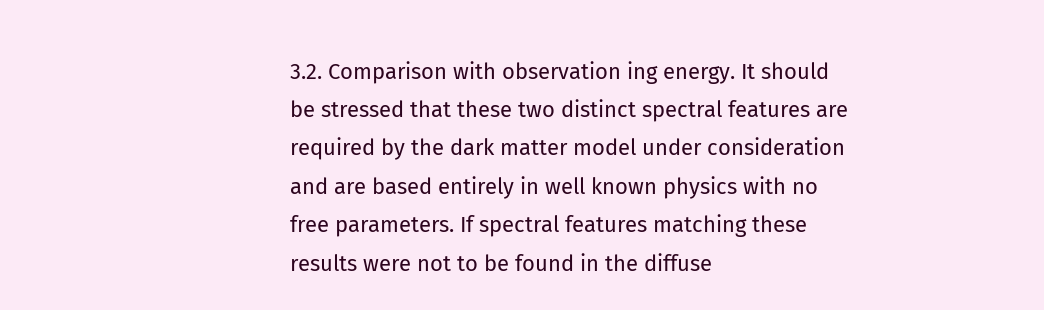3.2. Comparison with observation ing energy. It should be stressed that these two distinct spectral features are required by the dark matter model under consideration and are based entirely in well known physics with no free parameters. If spectral features matching these results were not to be found in the diffuse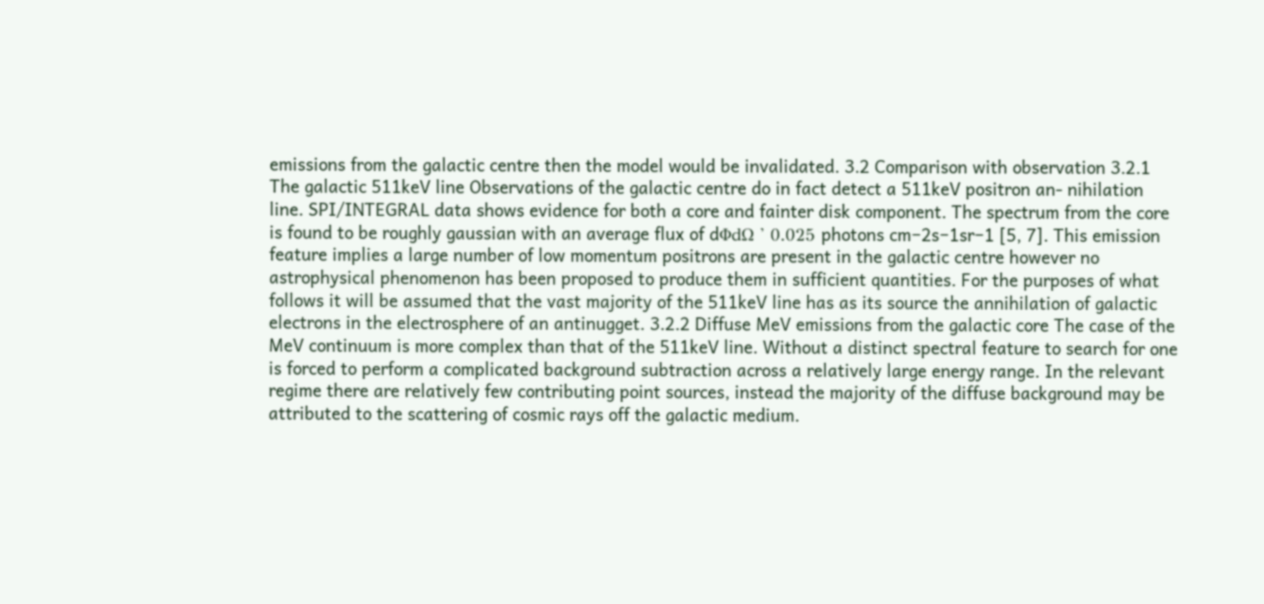emissions from the galactic centre then the model would be invalidated. 3.2 Comparison with observation 3.2.1 The galactic 511keV line Observations of the galactic centre do in fact detect a 511keV positron an- nihilation line. SPI/INTEGRAL data shows evidence for both a core and fainter disk component. The spectrum from the core is found to be roughly gaussian with an average flux of dΦdΩ ' 0.025 photons cm−2s−1sr−1 [5, 7]. This emission feature implies a large number of low momentum positrons are present in the galactic centre however no astrophysical phenomenon has been proposed to produce them in sufficient quantities. For the purposes of what follows it will be assumed that the vast majority of the 511keV line has as its source the annihilation of galactic electrons in the electrosphere of an antinugget. 3.2.2 Diffuse MeV emissions from the galactic core The case of the MeV continuum is more complex than that of the 511keV line. Without a distinct spectral feature to search for one is forced to perform a complicated background subtraction across a relatively large energy range. In the relevant regime there are relatively few contributing point sources, instead the majority of the diffuse background may be attributed to the scattering of cosmic rays off the galactic medium.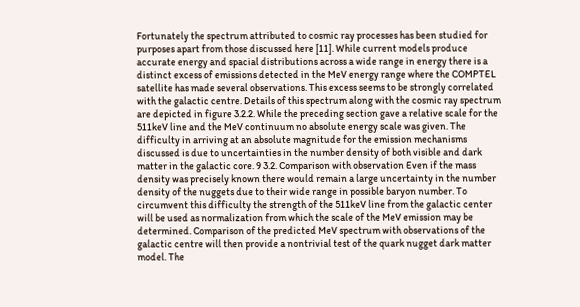Fortunately the spectrum attributed to cosmic ray processes has been studied for purposes apart from those discussed here [11]. While current models produce accurate energy and spacial distributions across a wide range in energy there is a distinct excess of emissions detected in the MeV energy range where the COMPTEL satellite has made several observations. This excess seems to be strongly correlated with the galactic centre. Details of this spectrum along with the cosmic ray spectrum are depicted in figure 3.2.2. While the preceding section gave a relative scale for the 511keV line and the MeV continuum no absolute energy scale was given. The difficulty in arriving at an absolute magnitude for the emission mechanisms discussed is due to uncertainties in the number density of both visible and dark matter in the galactic core. 9 3.2. Comparison with observation Even if the mass density was precisely known there would remain a large uncertainty in the number density of the nuggets due to their wide range in possible baryon number. To circumvent this difficulty the strength of the 511keV line from the galactic center will be used as normalization from which the scale of the MeV emission may be determined. Comparison of the predicted MeV spectrum with observations of the galactic centre will then provide a nontrivial test of the quark nugget dark matter model. The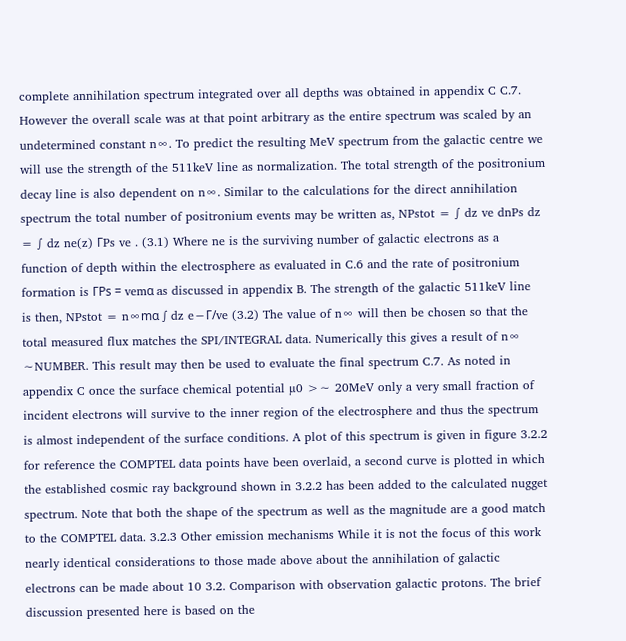complete annihilation spectrum integrated over all depths was obtained in appendix C C.7. However the overall scale was at that point arbitrary as the entire spectrum was scaled by an undetermined constant n∞. To predict the resulting MeV spectrum from the galactic centre we will use the strength of the 511keV line as normalization. The total strength of the positronium decay line is also dependent on n∞. Similar to the calculations for the direct annihilation spectrum the total number of positronium events may be written as, NPstot = ∫ dz ve dnPs dz = ∫ dz ne(z) ΓPs ve . (3.1) Where ne is the surviving number of galactic electrons as a function of depth within the electrosphere as evaluated in C.6 and the rate of positronium formation is ΓPs = vemα as discussed in appendix B. The strength of the galactic 511keV line is then, NPstot = n∞mα ∫ dz e−Γ/ve (3.2) The value of n∞ will then be chosen so that the total measured flux matches the SPI/INTEGRAL data. Numerically this gives a result of n∞ ∼NUMBER. This result may then be used to evaluate the final spectrum C.7. As noted in appendix C once the surface chemical potential µ0 >∼ 20MeV only a very small fraction of incident electrons will survive to the inner region of the electrosphere and thus the spectrum is almost independent of the surface conditions. A plot of this spectrum is given in figure 3.2.2 for reference the COMPTEL data points have been overlaid, a second curve is plotted in which the established cosmic ray background shown in 3.2.2 has been added to the calculated nugget spectrum. Note that both the shape of the spectrum as well as the magnitude are a good match to the COMPTEL data. 3.2.3 Other emission mechanisms While it is not the focus of this work nearly identical considerations to those made above about the annihilation of galactic electrons can be made about 10 3.2. Comparison with observation galactic protons. The brief discussion presented here is based on the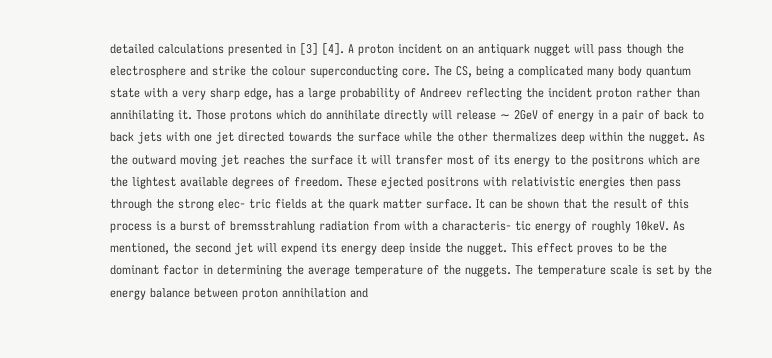detailed calculations presented in [3] [4]. A proton incident on an antiquark nugget will pass though the electrosphere and strike the colour superconducting core. The CS, being a complicated many body quantum state with a very sharp edge, has a large probability of Andreev reflecting the incident proton rather than annihilating it. Those protons which do annihilate directly will release ∼ 2GeV of energy in a pair of back to back jets with one jet directed towards the surface while the other thermalizes deep within the nugget. As the outward moving jet reaches the surface it will transfer most of its energy to the positrons which are the lightest available degrees of freedom. These ejected positrons with relativistic energies then pass through the strong elec- tric fields at the quark matter surface. It can be shown that the result of this process is a burst of bremsstrahlung radiation from with a characteris- tic energy of roughly 10keV. As mentioned, the second jet will expend its energy deep inside the nugget. This effect proves to be the dominant factor in determining the average temperature of the nuggets. The temperature scale is set by the energy balance between proton annihilation and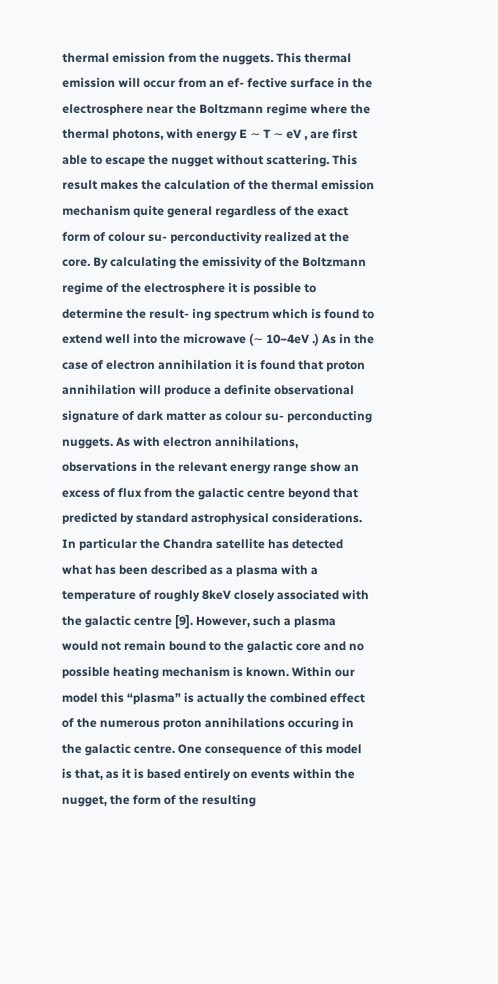thermal emission from the nuggets. This thermal emission will occur from an ef- fective surface in the electrosphere near the Boltzmann regime where the thermal photons, with energy E ∼ T ∼ eV , are first able to escape the nugget without scattering. This result makes the calculation of the thermal emission mechanism quite general regardless of the exact form of colour su- perconductivity realized at the core. By calculating the emissivity of the Boltzmann regime of the electrosphere it is possible to determine the result- ing spectrum which is found to extend well into the microwave (∼ 10−4eV .) As in the case of electron annihilation it is found that proton annihilation will produce a definite observational signature of dark matter as colour su- perconducting nuggets. As with electron annihilations, observations in the relevant energy range show an excess of flux from the galactic centre beyond that predicted by standard astrophysical considerations. In particular the Chandra satellite has detected what has been described as a plasma with a temperature of roughly 8keV closely associated with the galactic centre [9]. However, such a plasma would not remain bound to the galactic core and no possible heating mechanism is known. Within our model this “plasma” is actually the combined effect of the numerous proton annihilations occuring in the galactic centre. One consequence of this model is that, as it is based entirely on events within the nugget, the form of the resulting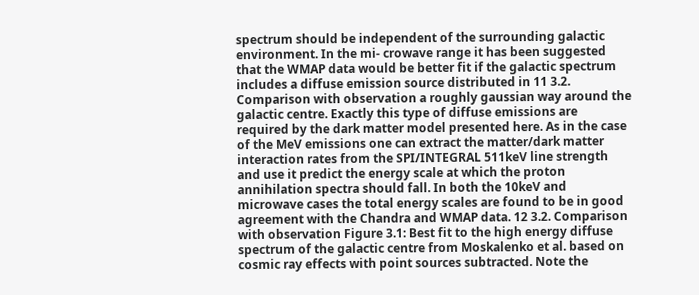spectrum should be independent of the surrounding galactic environment. In the mi- crowave range it has been suggested that the WMAP data would be better fit if the galactic spectrum includes a diffuse emission source distributed in 11 3.2. Comparison with observation a roughly gaussian way around the galactic centre. Exactly this type of diffuse emissions are required by the dark matter model presented here. As in the case of the MeV emissions one can extract the matter/dark matter interaction rates from the SPI/INTEGRAL 511keV line strength and use it predict the energy scale at which the proton annihilation spectra should fall. In both the 10keV and microwave cases the total energy scales are found to be in good agreement with the Chandra and WMAP data. 12 3.2. Comparison with observation Figure 3.1: Best fit to the high energy diffuse spectrum of the galactic centre from Moskalenko et al. based on cosmic ray effects with point sources subtracted. Note the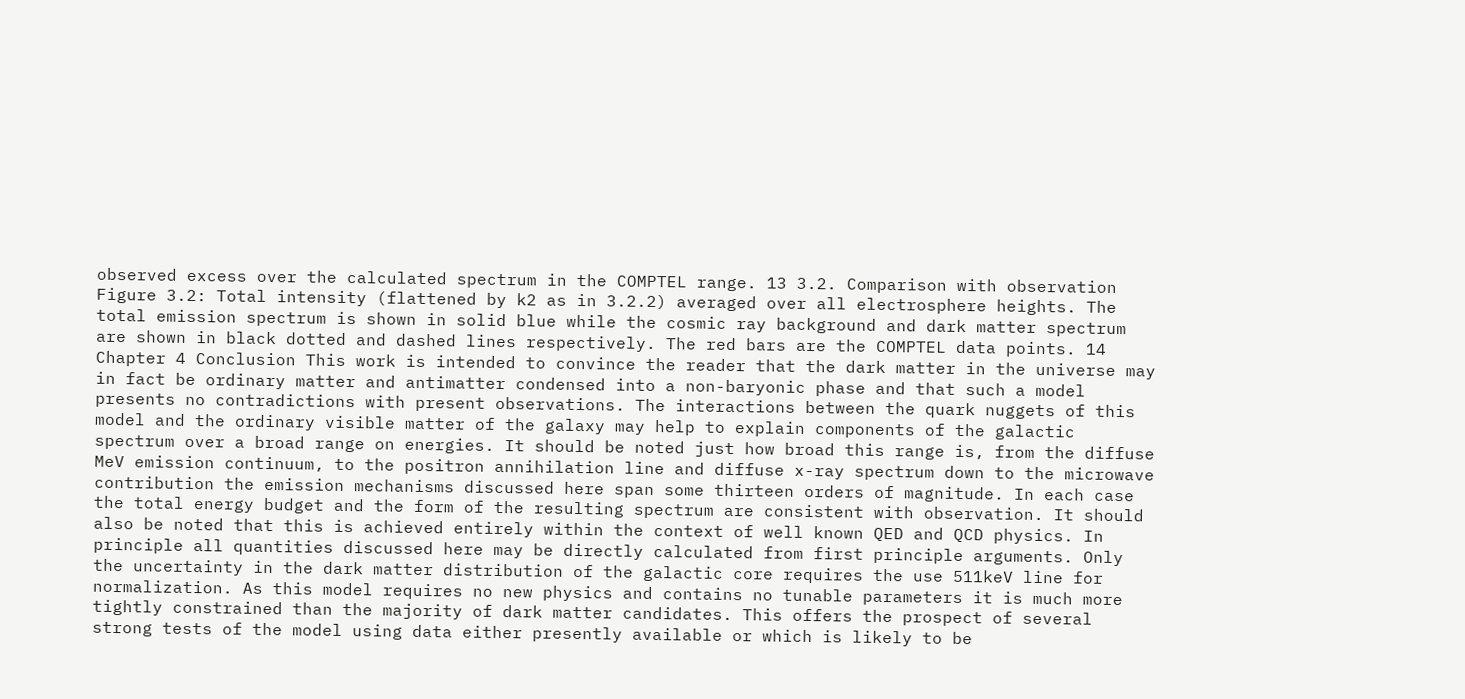observed excess over the calculated spectrum in the COMPTEL range. 13 3.2. Comparison with observation Figure 3.2: Total intensity (flattened by k2 as in 3.2.2) averaged over all electrosphere heights. The total emission spectrum is shown in solid blue while the cosmic ray background and dark matter spectrum are shown in black dotted and dashed lines respectively. The red bars are the COMPTEL data points. 14 Chapter 4 Conclusion This work is intended to convince the reader that the dark matter in the universe may in fact be ordinary matter and antimatter condensed into a non-baryonic phase and that such a model presents no contradictions with present observations. The interactions between the quark nuggets of this model and the ordinary visible matter of the galaxy may help to explain components of the galactic spectrum over a broad range on energies. It should be noted just how broad this range is, from the diffuse MeV emission continuum, to the positron annihilation line and diffuse x-ray spectrum down to the microwave contribution the emission mechanisms discussed here span some thirteen orders of magnitude. In each case the total energy budget and the form of the resulting spectrum are consistent with observation. It should also be noted that this is achieved entirely within the context of well known QED and QCD physics. In principle all quantities discussed here may be directly calculated from first principle arguments. Only the uncertainty in the dark matter distribution of the galactic core requires the use 511keV line for normalization. As this model requires no new physics and contains no tunable parameters it is much more tightly constrained than the majority of dark matter candidates. This offers the prospect of several strong tests of the model using data either presently available or which is likely to be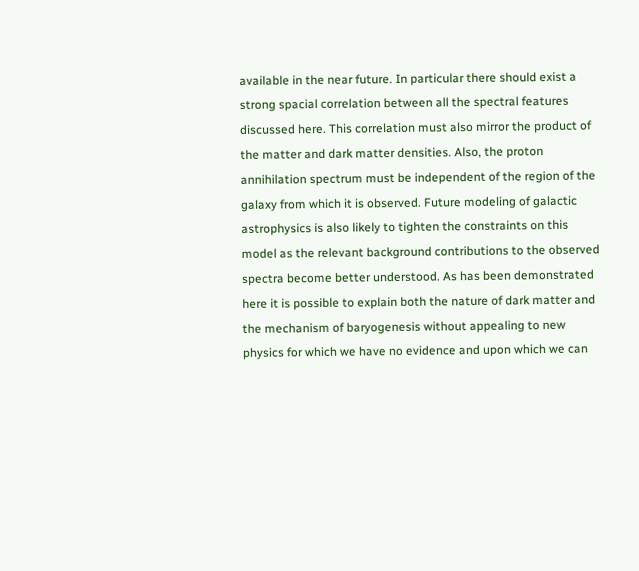available in the near future. In particular there should exist a strong spacial correlation between all the spectral features discussed here. This correlation must also mirror the product of the matter and dark matter densities. Also, the proton annihilation spectrum must be independent of the region of the galaxy from which it is observed. Future modeling of galactic astrophysics is also likely to tighten the constraints on this model as the relevant background contributions to the observed spectra become better understood. As has been demonstrated here it is possible to explain both the nature of dark matter and the mechanism of baryogenesis without appealing to new physics for which we have no evidence and upon which we can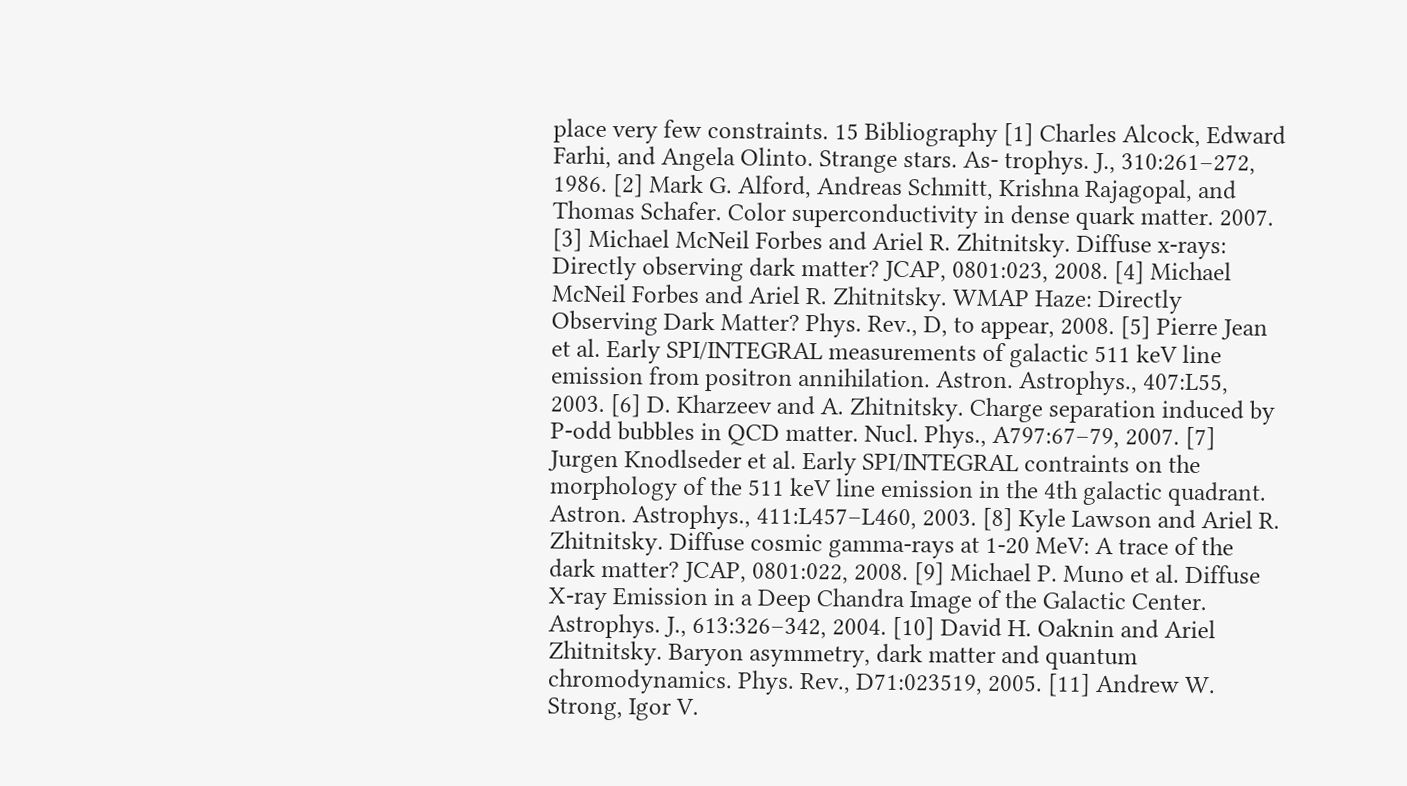place very few constraints. 15 Bibliography [1] Charles Alcock, Edward Farhi, and Angela Olinto. Strange stars. As- trophys. J., 310:261–272, 1986. [2] Mark G. Alford, Andreas Schmitt, Krishna Rajagopal, and Thomas Schafer. Color superconductivity in dense quark matter. 2007. [3] Michael McNeil Forbes and Ariel R. Zhitnitsky. Diffuse x-rays: Directly observing dark matter? JCAP, 0801:023, 2008. [4] Michael McNeil Forbes and Ariel R. Zhitnitsky. WMAP Haze: Directly Observing Dark Matter? Phys. Rev., D, to appear, 2008. [5] Pierre Jean et al. Early SPI/INTEGRAL measurements of galactic 511 keV line emission from positron annihilation. Astron. Astrophys., 407:L55, 2003. [6] D. Kharzeev and A. Zhitnitsky. Charge separation induced by P-odd bubbles in QCD matter. Nucl. Phys., A797:67–79, 2007. [7] Jurgen Knodlseder et al. Early SPI/INTEGRAL contraints on the morphology of the 511 keV line emission in the 4th galactic quadrant. Astron. Astrophys., 411:L457–L460, 2003. [8] Kyle Lawson and Ariel R. Zhitnitsky. Diffuse cosmic gamma-rays at 1-20 MeV: A trace of the dark matter? JCAP, 0801:022, 2008. [9] Michael P. Muno et al. Diffuse X-ray Emission in a Deep Chandra Image of the Galactic Center. Astrophys. J., 613:326–342, 2004. [10] David H. Oaknin and Ariel Zhitnitsky. Baryon asymmetry, dark matter and quantum chromodynamics. Phys. Rev., D71:023519, 2005. [11] Andrew W. Strong, Igor V.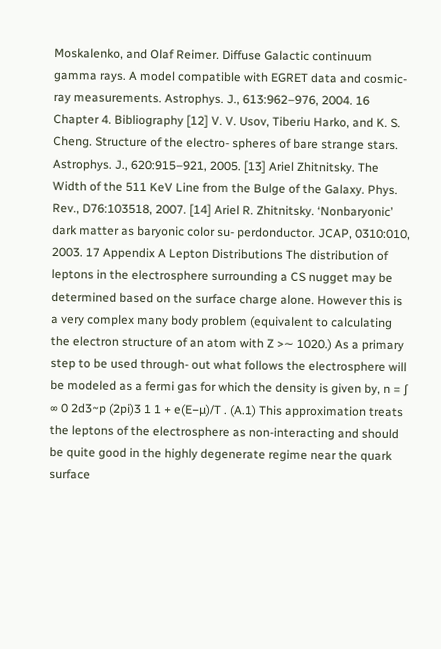Moskalenko, and Olaf Reimer. Diffuse Galactic continuum gamma rays. A model compatible with EGRET data and cosmic-ray measurements. Astrophys. J., 613:962–976, 2004. 16 Chapter 4. Bibliography [12] V. V. Usov, Tiberiu Harko, and K. S. Cheng. Structure of the electro- spheres of bare strange stars. Astrophys. J., 620:915–921, 2005. [13] Ariel Zhitnitsky. The Width of the 511 KeV Line from the Bulge of the Galaxy. Phys. Rev., D76:103518, 2007. [14] Ariel R. Zhitnitsky. ‘Nonbaryonic’ dark matter as baryonic color su- perdonductor. JCAP, 0310:010, 2003. 17 Appendix A Lepton Distributions The distribution of leptons in the electrosphere surrounding a CS nugget may be determined based on the surface charge alone. However this is a very complex many body problem (equivalent to calculating the electron structure of an atom with Z >∼ 1020.) As a primary step to be used through- out what follows the electrosphere will be modeled as a fermi gas for which the density is given by, n = ∫ ∞ 0 2d3~p (2pi)3 1 1 + e(E−µ)/T . (A.1) This approximation treats the leptons of the electrosphere as non-interacting and should be quite good in the highly degenerate regime near the quark surface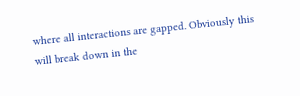where all interactions are gapped. Obviously this will break down in the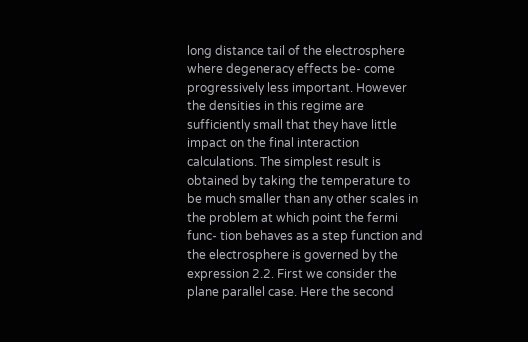long distance tail of the electrosphere where degeneracy effects be- come progressively less important. However the densities in this regime are sufficiently small that they have little impact on the final interaction calculations. The simplest result is obtained by taking the temperature to be much smaller than any other scales in the problem at which point the fermi func- tion behaves as a step function and the electrosphere is governed by the expression 2.2. First we consider the plane parallel case. Here the second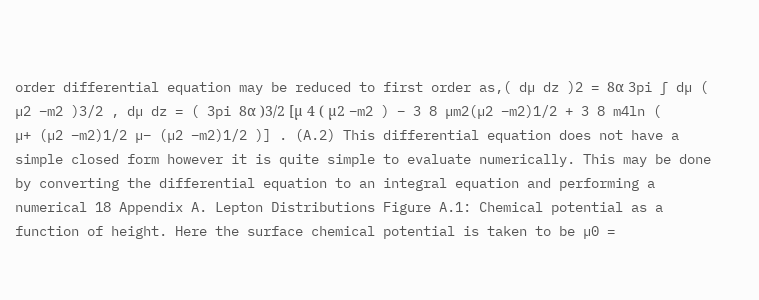order differential equation may be reduced to first order as,( dµ dz )2 = 8α 3pi ∫ dµ ( µ2 −m2 )3/2 , dµ dz = ( 3pi 8α )3/2 [µ 4 ( µ2 −m2 ) − 3 8 µm2(µ2 −m2)1/2 + 3 8 m4ln ( µ+ (µ2 −m2)1/2 µ− (µ2 −m2)1/2 )] . (A.2) This differential equation does not have a simple closed form however it is quite simple to evaluate numerically. This may be done by converting the differential equation to an integral equation and performing a numerical 18 Appendix A. Lepton Distributions Figure A.1: Chemical potential as a function of height. Here the surface chemical potential is taken to be µ0 =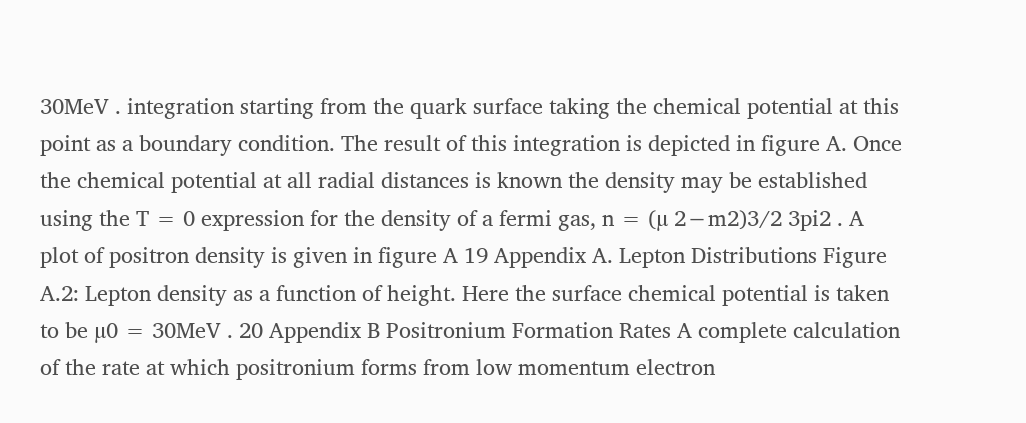30MeV . integration starting from the quark surface taking the chemical potential at this point as a boundary condition. The result of this integration is depicted in figure A. Once the chemical potential at all radial distances is known the density may be established using the T = 0 expression for the density of a fermi gas, n = (µ 2−m2)3/2 3pi2 . A plot of positron density is given in figure A 19 Appendix A. Lepton Distributions Figure A.2: Lepton density as a function of height. Here the surface chemical potential is taken to be µ0 = 30MeV . 20 Appendix B Positronium Formation Rates A complete calculation of the rate at which positronium forms from low momentum electron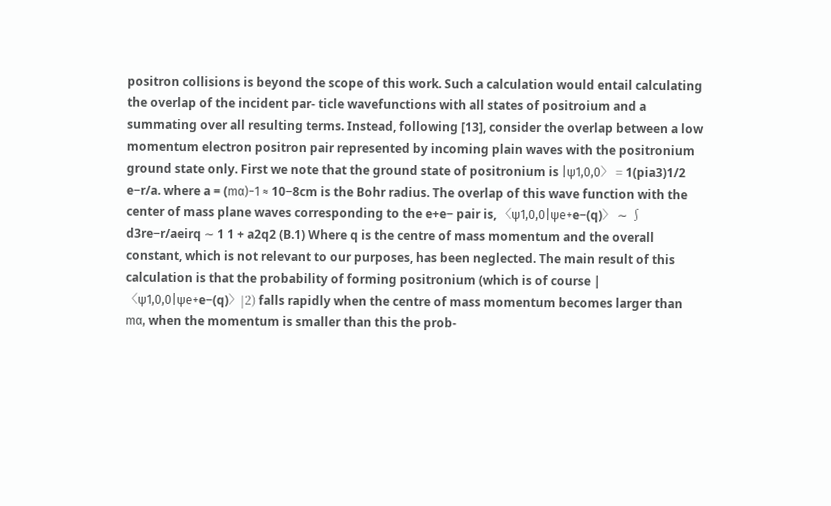positron collisions is beyond the scope of this work. Such a calculation would entail calculating the overlap of the incident par- ticle wavefunctions with all states of positroium and a summating over all resulting terms. Instead, following [13], consider the overlap between a low momentum electron positron pair represented by incoming plain waves with the positronium ground state only. First we note that the ground state of positronium is |ψ1,0,0〉 = 1(pia3)1/2 e−r/a. where a = (mα)−1 ≈ 10−8cm is the Bohr radius. The overlap of this wave function with the center of mass plane waves corresponding to the e+e− pair is, 〈ψ1,0,0|ψe+e−(q)〉 ∼ ∫ d3re−r/aeirq ∼ 1 1 + a2q2 (B.1) Where q is the centre of mass momentum and the overall constant, which is not relevant to our purposes, has been neglected. The main result of this calculation is that the probability of forming positronium (which is of course |〈ψ1,0,0|ψe+e−(q)〉|2) falls rapidly when the centre of mass momentum becomes larger than mα, when the momentum is smaller than this the prob-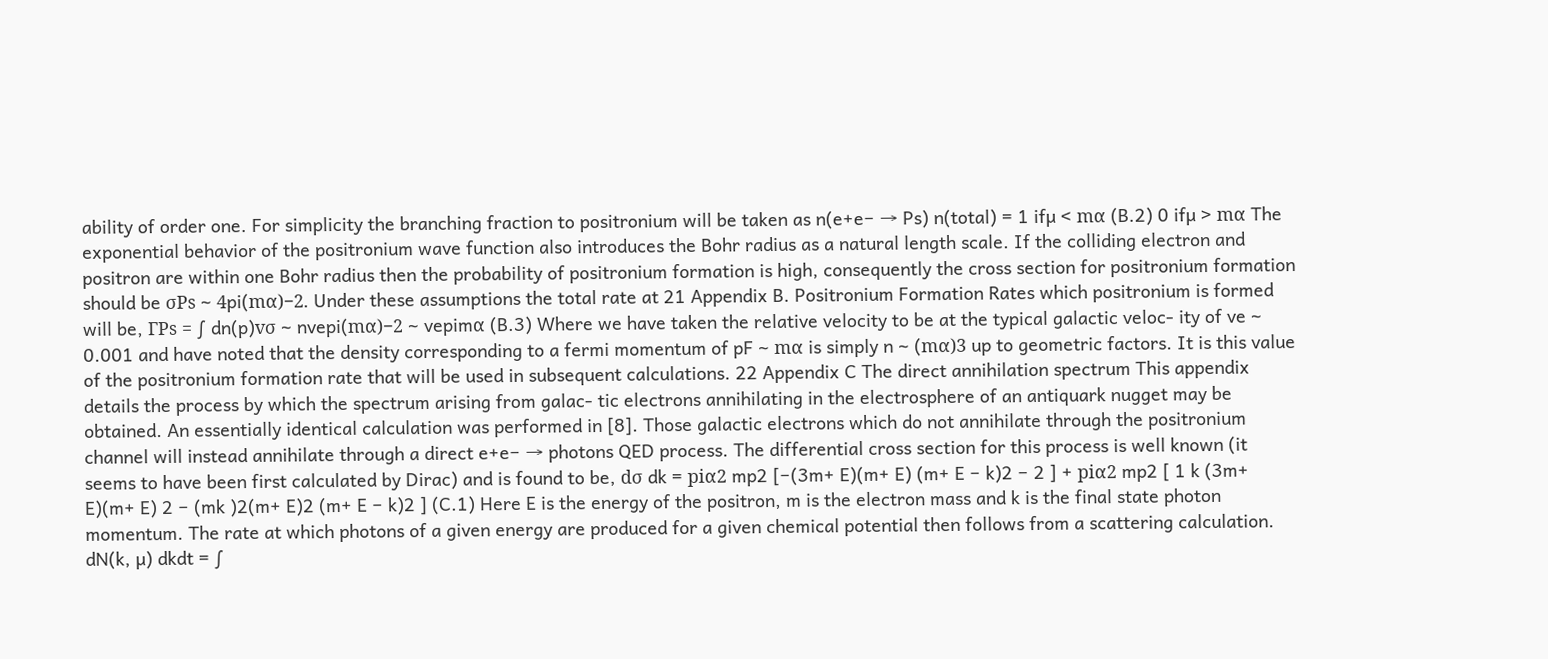ability of order one. For simplicity the branching fraction to positronium will be taken as n(e+e− → Ps) n(total) = 1 ifµ < mα (B.2) 0 ifµ > mα The exponential behavior of the positronium wave function also introduces the Bohr radius as a natural length scale. If the colliding electron and positron are within one Bohr radius then the probability of positronium formation is high, consequently the cross section for positronium formation should be σPs ∼ 4pi(mα)−2. Under these assumptions the total rate at 21 Appendix B. Positronium Formation Rates which positronium is formed will be, ΓPs = ∫ dn(p)vσ ∼ nvepi(mα)−2 ∼ vepimα (B.3) Where we have taken the relative velocity to be at the typical galactic veloc- ity of ve ∼ 0.001 and have noted that the density corresponding to a fermi momentum of pF ∼ mα is simply n ∼ (mα)3 up to geometric factors. It is this value of the positronium formation rate that will be used in subsequent calculations. 22 Appendix C The direct annihilation spectrum This appendix details the process by which the spectrum arising from galac- tic electrons annihilating in the electrosphere of an antiquark nugget may be obtained. An essentially identical calculation was performed in [8]. Those galactic electrons which do not annihilate through the positronium channel will instead annihilate through a direct e+e− → photons QED process. The differential cross section for this process is well known (it seems to have been first calculated by Dirac) and is found to be, dσ dk = piα2 mp2 [−(3m+ E)(m+ E) (m+ E − k)2 − 2 ] + piα2 mp2 [ 1 k (3m+ E)(m+ E) 2 − (mk )2(m+ E)2 (m+ E − k)2 ] (C.1) Here E is the energy of the positron, m is the electron mass and k is the final state photon momentum. The rate at which photons of a given energy are produced for a given chemical potential then follows from a scattering calculation. dN(k, µ) dkdt = ∫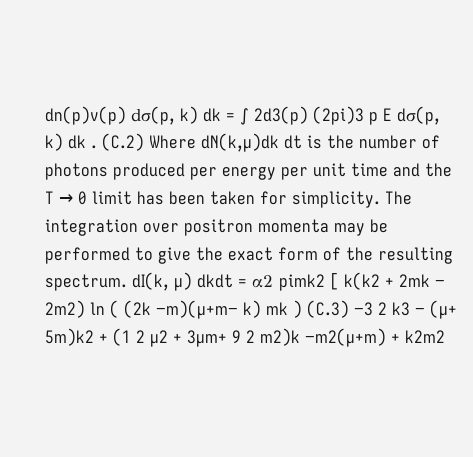dn(p)v(p) dσ(p, k) dk = ∫ 2d3(p) (2pi)3 p E dσ(p, k) dk . (C.2) Where dN(k,µ)dk dt is the number of photons produced per energy per unit time and the T → 0 limit has been taken for simplicity. The integration over positron momenta may be performed to give the exact form of the resulting spectrum. dI(k, µ) dkdt = α2 pimk2 [ k(k2 + 2mk − 2m2) ln ( (2k −m)(µ+m− k) mk ) (C.3) −3 2 k3 − (µ+ 5m)k2 + (1 2 µ2 + 3µm+ 9 2 m2)k −m2(µ+m) + k2m2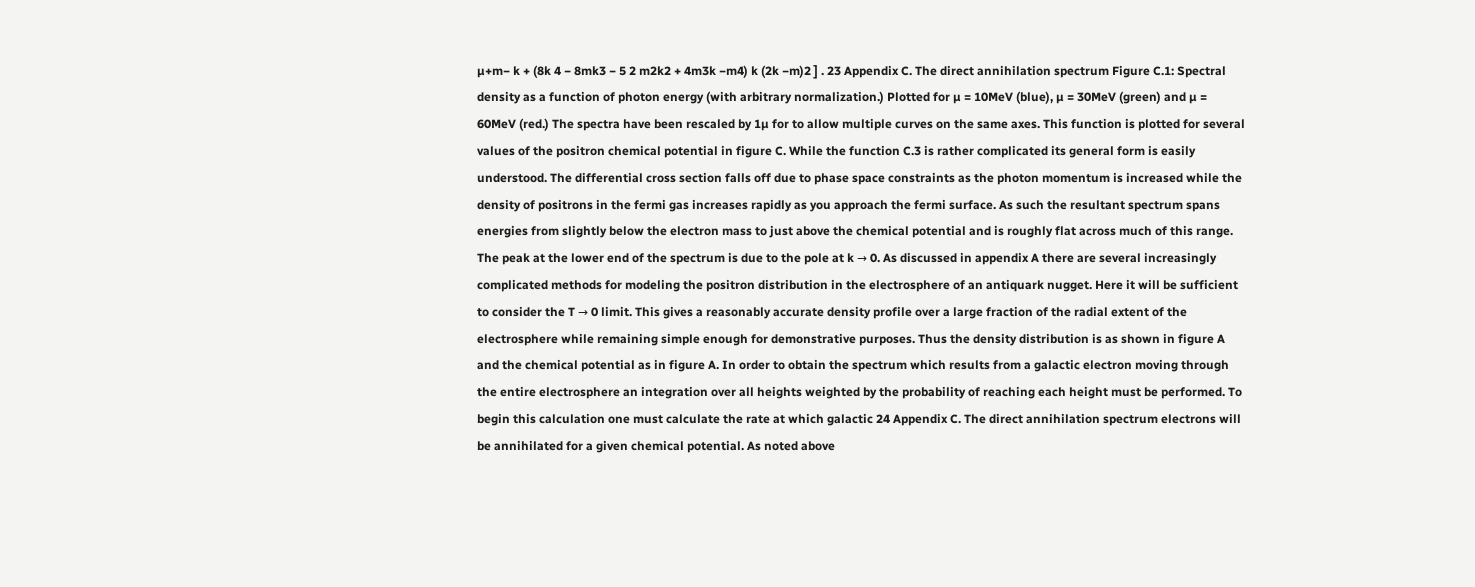µ+m− k + (8k 4 − 8mk3 − 5 2 m2k2 + 4m3k −m4) k (2k −m)2 ] . 23 Appendix C. The direct annihilation spectrum Figure C.1: Spectral density as a function of photon energy (with arbitrary normalization.) Plotted for µ = 10MeV (blue), µ = 30MeV (green) and µ = 60MeV (red.) The spectra have been rescaled by 1µ for to allow multiple curves on the same axes. This function is plotted for several values of the positron chemical potential in figure C. While the function C.3 is rather complicated its general form is easily understood. The differential cross section falls off due to phase space constraints as the photon momentum is increased while the density of positrons in the fermi gas increases rapidly as you approach the fermi surface. As such the resultant spectrum spans energies from slightly below the electron mass to just above the chemical potential and is roughly flat across much of this range. The peak at the lower end of the spectrum is due to the pole at k → 0. As discussed in appendix A there are several increasingly complicated methods for modeling the positron distribution in the electrosphere of an antiquark nugget. Here it will be sufficient to consider the T → 0 limit. This gives a reasonably accurate density profile over a large fraction of the radial extent of the electrosphere while remaining simple enough for demonstrative purposes. Thus the density distribution is as shown in figure A and the chemical potential as in figure A. In order to obtain the spectrum which results from a galactic electron moving through the entire electrosphere an integration over all heights weighted by the probability of reaching each height must be performed. To begin this calculation one must calculate the rate at which galactic 24 Appendix C. The direct annihilation spectrum electrons will be annihilated for a given chemical potential. As noted above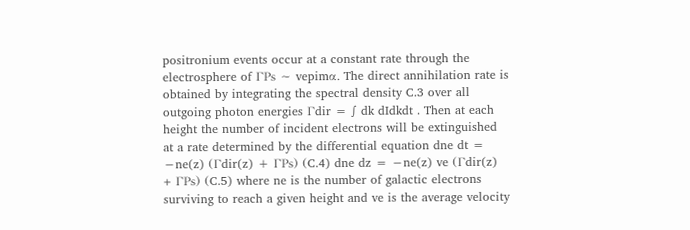positronium events occur at a constant rate through the electrosphere of ΓPs ∼ vepimα. The direct annihilation rate is obtained by integrating the spectral density C.3 over all outgoing photon energies Γdir = ∫ dk dIdkdt . Then at each height the number of incident electrons will be extinguished at a rate determined by the differential equation dne dt = −ne(z) (Γdir(z) + ΓPs) (C.4) dne dz = −ne(z) ve (Γdir(z) + ΓPs) (C.5) where ne is the number of galactic electrons surviving to reach a given height and ve is the average velocity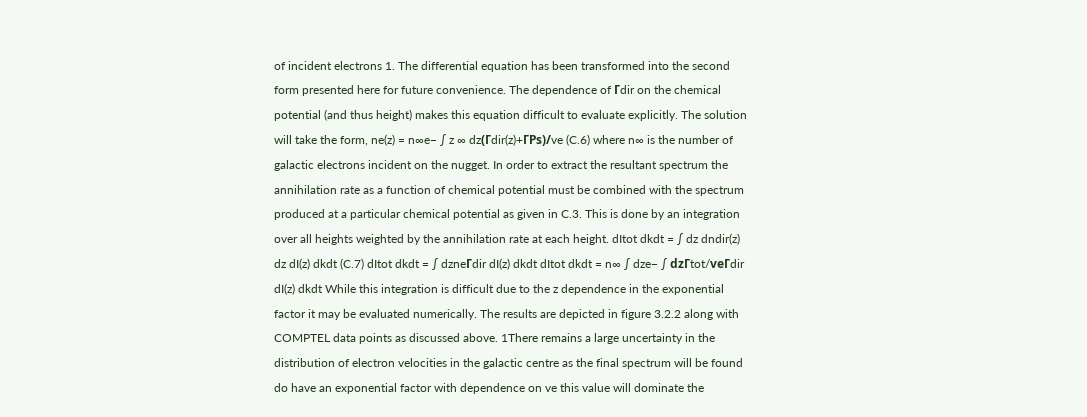of incident electrons 1. The differential equation has been transformed into the second form presented here for future convenience. The dependence of Γdir on the chemical potential (and thus height) makes this equation difficult to evaluate explicitly. The solution will take the form, ne(z) = n∞e− ∫ z ∞ dz(Γdir(z)+ΓPs)/ve (C.6) where n∞ is the number of galactic electrons incident on the nugget. In order to extract the resultant spectrum the annihilation rate as a function of chemical potential must be combined with the spectrum produced at a particular chemical potential as given in C.3. This is done by an integration over all heights weighted by the annihilation rate at each height. dItot dkdt = ∫ dz dndir(z) dz dI(z) dkdt (C.7) dItot dkdt = ∫ dzneΓdir dI(z) dkdt dItot dkdt = n∞ ∫ dze− ∫ dzΓtot/veΓdir dI(z) dkdt While this integration is difficult due to the z dependence in the exponential factor it may be evaluated numerically. The results are depicted in figure 3.2.2 along with COMPTEL data points as discussed above. 1There remains a large uncertainty in the distribution of electron velocities in the galactic centre as the final spectrum will be found do have an exponential factor with dependence on ve this value will dominate the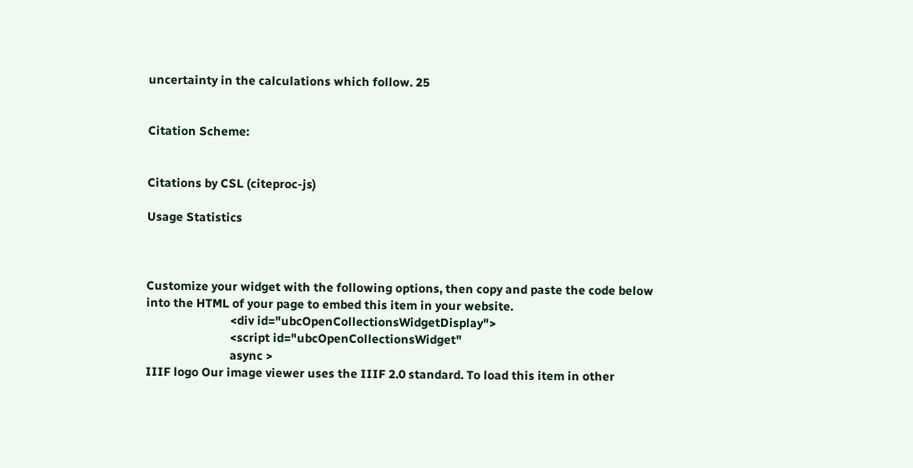uncertainty in the calculations which follow. 25


Citation Scheme:


Citations by CSL (citeproc-js)

Usage Statistics



Customize your widget with the following options, then copy and paste the code below into the HTML of your page to embed this item in your website.
                            <div id="ubcOpenCollectionsWidgetDisplay">
                            <script id="ubcOpenCollectionsWidget"
                            async >
IIIF logo Our image viewer uses the IIIF 2.0 standard. To load this item in other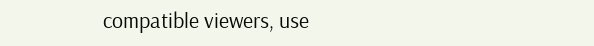compatible viewers, use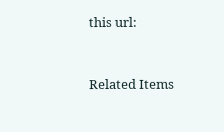this url:


Related Items